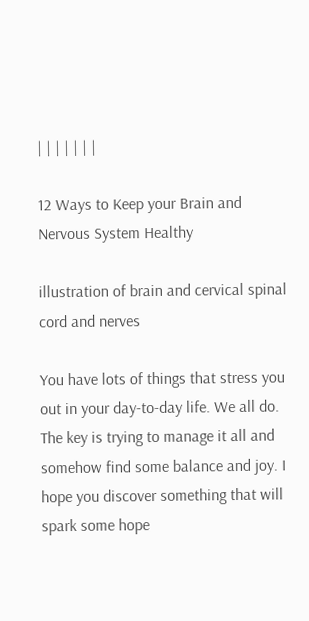| | | | | | |

12 Ways to Keep your Brain and Nervous System Healthy

illustration of brain and cervical spinal cord and nerves

You have lots of things that stress you out in your day-to-day life. We all do. The key is trying to manage it all and somehow find some balance and joy. I hope you discover something that will spark some hope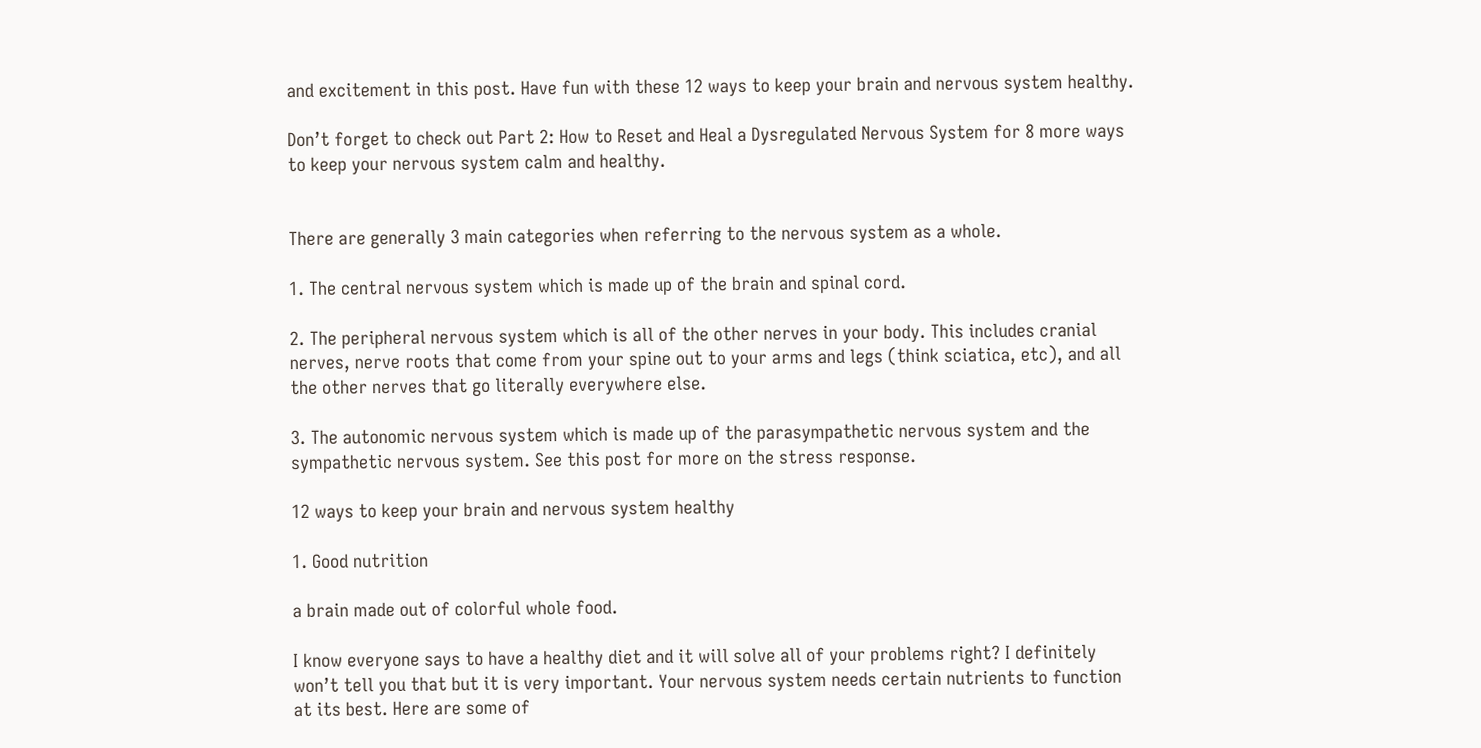and excitement in this post. Have fun with these 12 ways to keep your brain and nervous system healthy.

Don’t forget to check out Part 2: How to Reset and Heal a Dysregulated Nervous System for 8 more ways to keep your nervous system calm and healthy.


There are generally 3 main categories when referring to the nervous system as a whole.

1. The central nervous system which is made up of the brain and spinal cord.

2. The peripheral nervous system which is all of the other nerves in your body. This includes cranial nerves, nerve roots that come from your spine out to your arms and legs (think sciatica, etc), and all the other nerves that go literally everywhere else.

3. The autonomic nervous system which is made up of the parasympathetic nervous system and the sympathetic nervous system. See this post for more on the stress response.

12 ways to keep your brain and nervous system healthy

1. Good nutrition

a brain made out of colorful whole food.

I know everyone says to have a healthy diet and it will solve all of your problems right? I definitely won’t tell you that but it is very important. Your nervous system needs certain nutrients to function at its best. Here are some of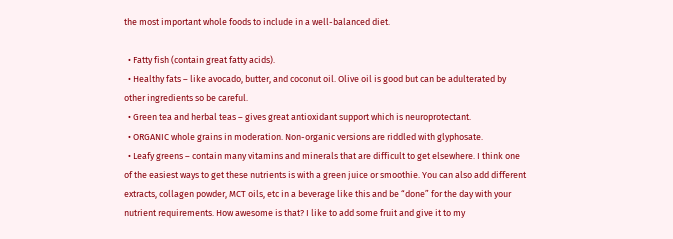the most important whole foods to include in a well-balanced diet.

  • Fatty fish (contain great fatty acids).
  • Healthy fats – like avocado, butter, and coconut oil. Olive oil is good but can be adulterated by other ingredients so be careful.
  • Green tea and herbal teas – gives great antioxidant support which is neuroprotectant.
  • ORGANIC whole grains in moderation. Non-organic versions are riddled with glyphosate.
  • Leafy greens – contain many vitamins and minerals that are difficult to get elsewhere. I think one of the easiest ways to get these nutrients is with a green juice or smoothie. You can also add different extracts, collagen powder, MCT oils, etc in a beverage like this and be “done” for the day with your nutrient requirements. How awesome is that? I like to add some fruit and give it to my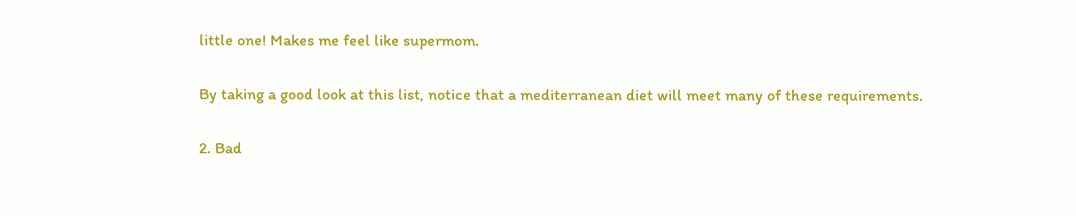little one! Makes me feel like supermom.

By taking a good look at this list, notice that a mediterranean diet will meet many of these requirements.

2. Bad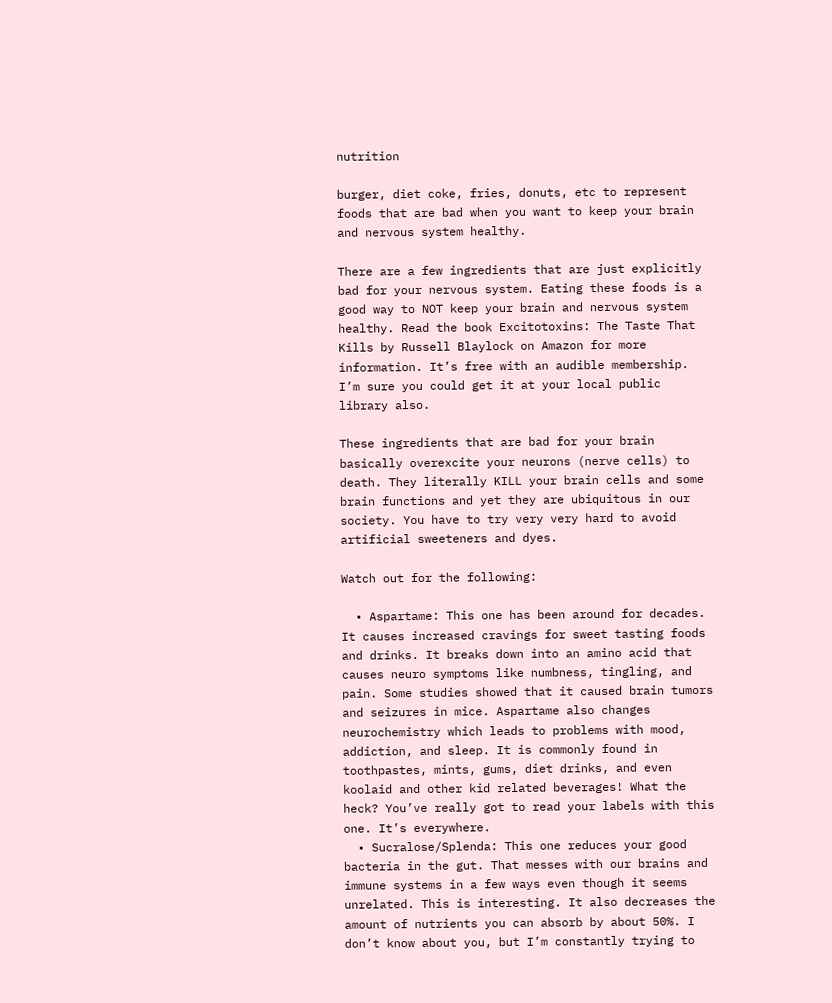nutrition

burger, diet coke, fries, donuts, etc to represent foods that are bad when you want to keep your brain and nervous system healthy.

There are a few ingredients that are just explicitly bad for your nervous system. Eating these foods is a good way to NOT keep your brain and nervous system healthy. Read the book Excitotoxins: The Taste That Kills by Russell Blaylock on Amazon for more information. It’s free with an audible membership. I’m sure you could get it at your local public library also.

These ingredients that are bad for your brain basically overexcite your neurons (nerve cells) to death. They literally KILL your brain cells and some brain functions and yet they are ubiquitous in our society. You have to try very very hard to avoid artificial sweeteners and dyes.

Watch out for the following:

  • Aspartame: This one has been around for decades. It causes increased cravings for sweet tasting foods and drinks. It breaks down into an amino acid that causes neuro symptoms like numbness, tingling, and pain. Some studies showed that it caused brain tumors and seizures in mice. Aspartame also changes neurochemistry which leads to problems with mood, addiction, and sleep. It is commonly found in toothpastes, mints, gums, diet drinks, and even koolaid and other kid related beverages! What the heck? You’ve really got to read your labels with this one. It’s everywhere.
  • Sucralose/Splenda: This one reduces your good bacteria in the gut. That messes with our brains and immune systems in a few ways even though it seems unrelated. This is interesting. It also decreases the amount of nutrients you can absorb by about 50%. I don’t know about you, but I’m constantly trying to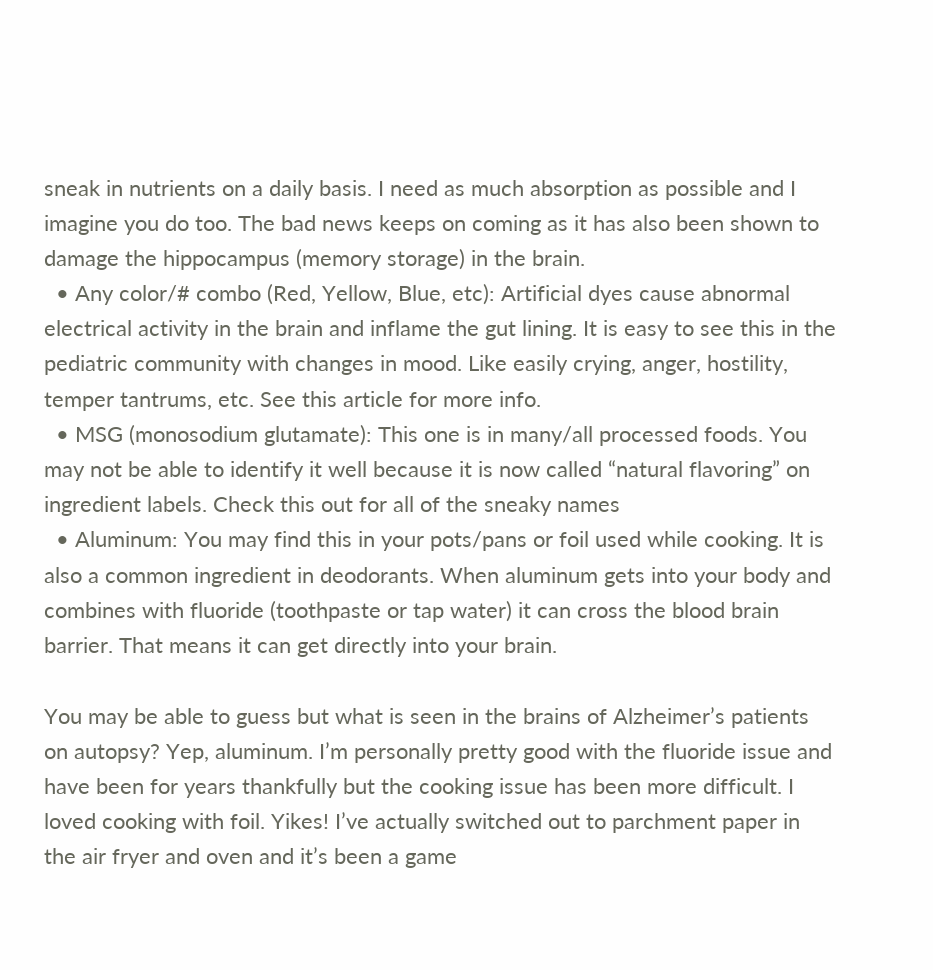sneak in nutrients on a daily basis. I need as much absorption as possible and I imagine you do too. The bad news keeps on coming as it has also been shown to damage the hippocampus (memory storage) in the brain.
  • Any color/# combo (Red, Yellow, Blue, etc): Artificial dyes cause abnormal electrical activity in the brain and inflame the gut lining. It is easy to see this in the pediatric community with changes in mood. Like easily crying, anger, hostility, temper tantrums, etc. See this article for more info.
  • MSG (monosodium glutamate): This one is in many/all processed foods. You may not be able to identify it well because it is now called “natural flavoring” on ingredient labels. Check this out for all of the sneaky names
  • Aluminum: You may find this in your pots/pans or foil used while cooking. It is also a common ingredient in deodorants. When aluminum gets into your body and combines with fluoride (toothpaste or tap water) it can cross the blood brain barrier. That means it can get directly into your brain.

You may be able to guess but what is seen in the brains of Alzheimer’s patients on autopsy? Yep, aluminum. I’m personally pretty good with the fluoride issue and have been for years thankfully but the cooking issue has been more difficult. I loved cooking with foil. Yikes! I’ve actually switched out to parchment paper in the air fryer and oven and it’s been a game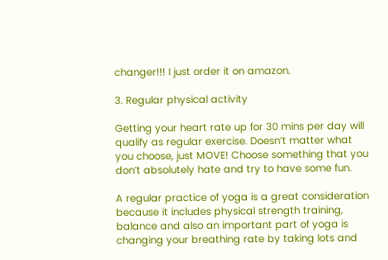changer!!! I just order it on amazon.

3. Regular physical activity

Getting your heart rate up for 30 mins per day will qualify as regular exercise. Doesn’t matter what you choose, just MOVE! Choose something that you don’t absolutely hate and try to have some fun.

A regular practice of yoga is a great consideration because it includes physical strength training, balance and also an important part of yoga is changing your breathing rate by taking lots and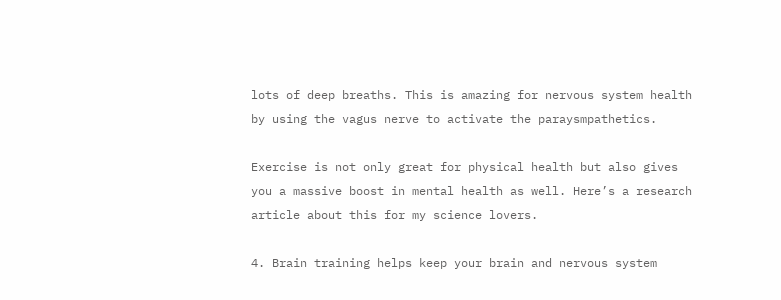lots of deep breaths. This is amazing for nervous system health by using the vagus nerve to activate the paraysmpathetics.

Exercise is not only great for physical health but also gives you a massive boost in mental health as well. Here’s a research article about this for my science lovers.

4. Brain training helps keep your brain and nervous system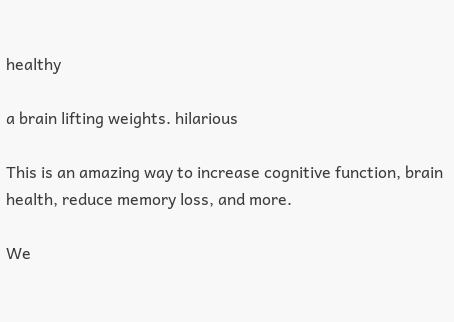healthy

a brain lifting weights. hilarious

This is an amazing way to increase cognitive function, brain health, reduce memory loss, and more.

We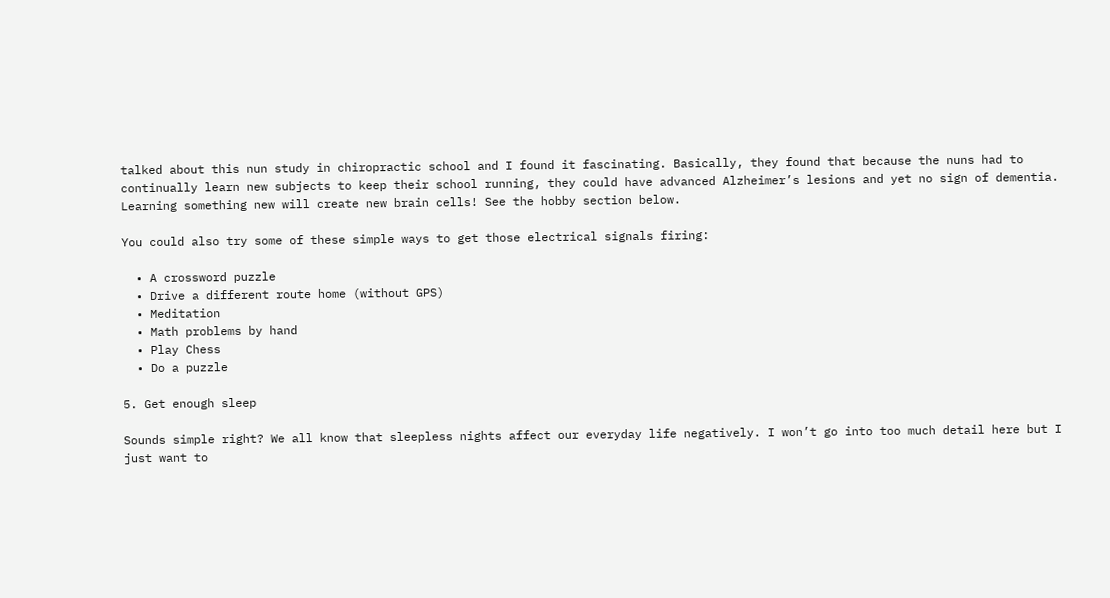talked about this nun study in chiropractic school and I found it fascinating. Basically, they found that because the nuns had to continually learn new subjects to keep their school running, they could have advanced Alzheimer’s lesions and yet no sign of dementia. Learning something new will create new brain cells! See the hobby section below.

You could also try some of these simple ways to get those electrical signals firing:

  • A crossword puzzle
  • Drive a different route home (without GPS)
  • Meditation
  • Math problems by hand
  • Play Chess
  • Do a puzzle

5. Get enough sleep

Sounds simple right? We all know that sleepless nights affect our everyday life negatively. I won’t go into too much detail here but I just want to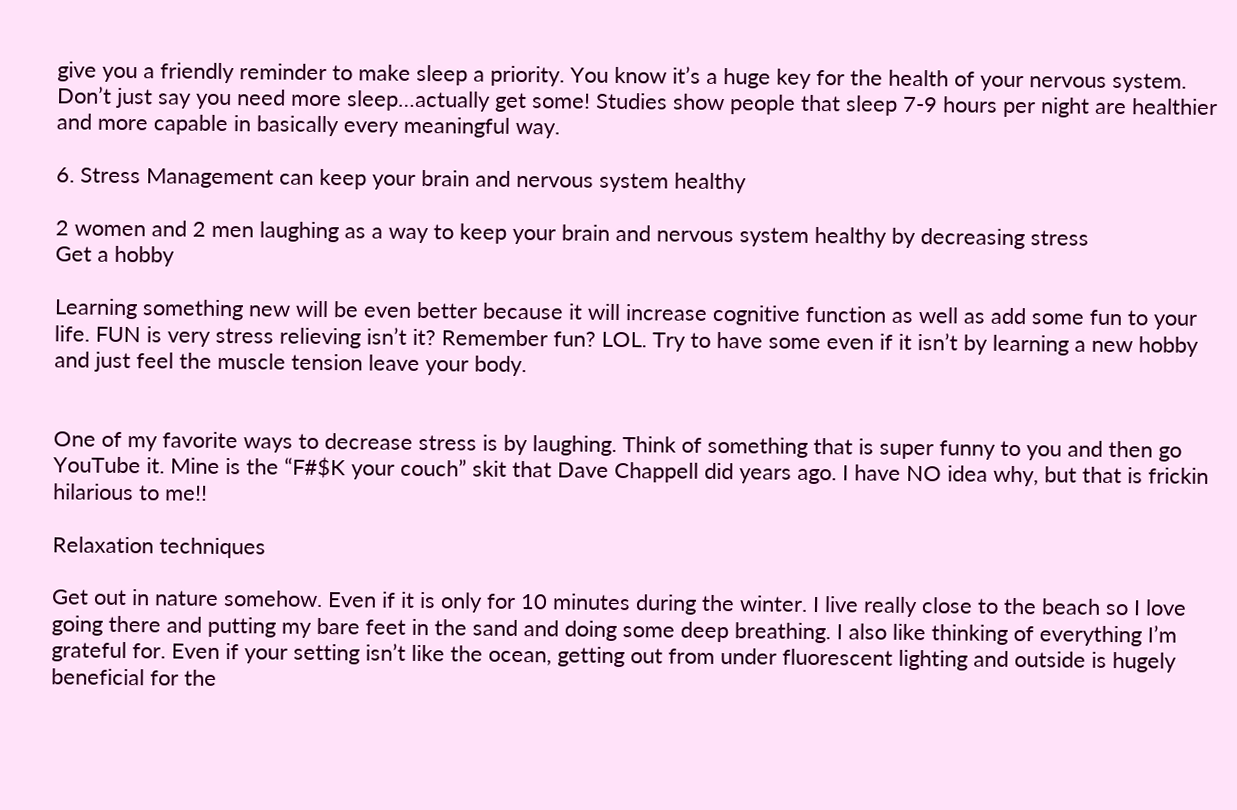give you a friendly reminder to make sleep a priority. You know it’s a huge key for the health of your nervous system. Don’t just say you need more sleep…actually get some! Studies show people that sleep 7-9 hours per night are healthier and more capable in basically every meaningful way.

6. Stress Management can keep your brain and nervous system healthy

2 women and 2 men laughing as a way to keep your brain and nervous system healthy by decreasing stress
Get a hobby

Learning something new will be even better because it will increase cognitive function as well as add some fun to your life. FUN is very stress relieving isn’t it? Remember fun? LOL. Try to have some even if it isn’t by learning a new hobby and just feel the muscle tension leave your body.


One of my favorite ways to decrease stress is by laughing. Think of something that is super funny to you and then go YouTube it. Mine is the “F#$K your couch” skit that Dave Chappell did years ago. I have NO idea why, but that is frickin hilarious to me!!

Relaxation techniques

Get out in nature somehow. Even if it is only for 10 minutes during the winter. I live really close to the beach so I love going there and putting my bare feet in the sand and doing some deep breathing. I also like thinking of everything I’m grateful for. Even if your setting isn’t like the ocean, getting out from under fluorescent lighting and outside is hugely beneficial for the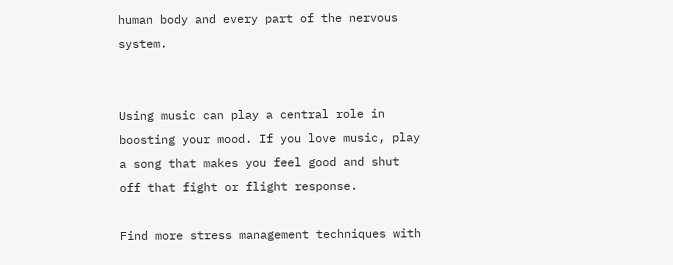human body and every part of the nervous system.


Using music can play a central role in boosting your mood. If you love music, play a song that makes you feel good and shut off that fight or flight response.

Find more stress management techniques with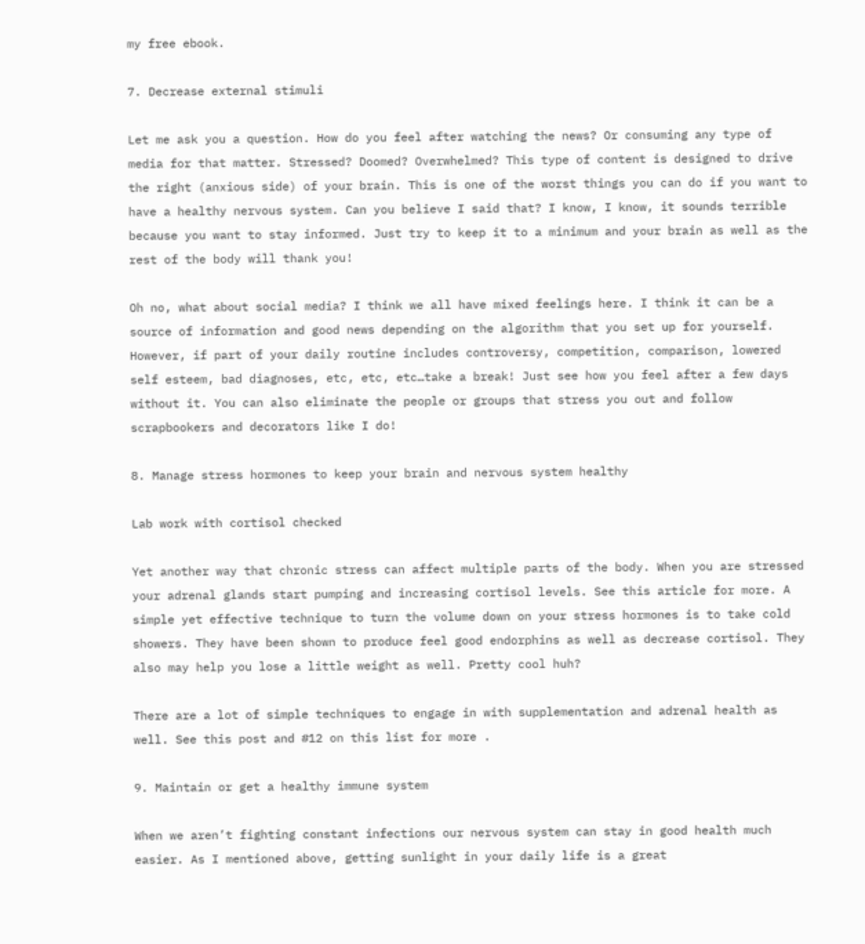my free ebook.

7. Decrease external stimuli

Let me ask you a question. How do you feel after watching the news? Or consuming any type of media for that matter. Stressed? Doomed? Overwhelmed? This type of content is designed to drive the right (anxious side) of your brain. This is one of the worst things you can do if you want to have a healthy nervous system. Can you believe I said that? I know, I know, it sounds terrible because you want to stay informed. Just try to keep it to a minimum and your brain as well as the rest of the body will thank you!

Oh no, what about social media? I think we all have mixed feelings here. I think it can be a source of information and good news depending on the algorithm that you set up for yourself. However, if part of your daily routine includes controversy, competition, comparison, lowered self esteem, bad diagnoses, etc, etc, etc…take a break! Just see how you feel after a few days without it. You can also eliminate the people or groups that stress you out and follow scrapbookers and decorators like I do!

8. Manage stress hormones to keep your brain and nervous system healthy

Lab work with cortisol checked

Yet another way that chronic stress can affect multiple parts of the body. When you are stressed your adrenal glands start pumping and increasing cortisol levels. See this article for more. A simple yet effective technique to turn the volume down on your stress hormones is to take cold showers. They have been shown to produce feel good endorphins as well as decrease cortisol. They also may help you lose a little weight as well. Pretty cool huh?

There are a lot of simple techniques to engage in with supplementation and adrenal health as well. See this post and #12 on this list for more .

9. Maintain or get a healthy immune system

When we aren’t fighting constant infections our nervous system can stay in good health much easier. As I mentioned above, getting sunlight in your daily life is a great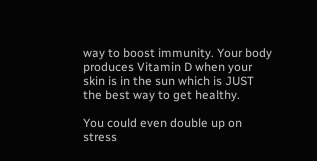way to boost immunity. Your body produces Vitamin D when your skin is in the sun which is JUST the best way to get healthy.

You could even double up on stress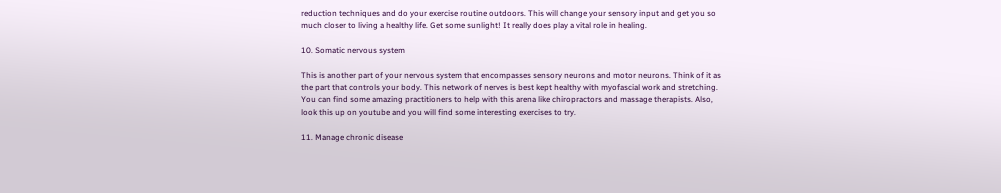reduction techniques and do your exercise routine outdoors. This will change your sensory input and get you so much closer to living a healthy life. Get some sunlight! It really does play a vital role in healing.

10. Somatic nervous system

This is another part of your nervous system that encompasses sensory neurons and motor neurons. Think of it as the part that controls your body. This network of nerves is best kept healthy with myofascial work and stretching. You can find some amazing practitioners to help with this arena like chiropractors and massage therapists. Also, look this up on youtube and you will find some interesting exercises to try.

11. Manage chronic disease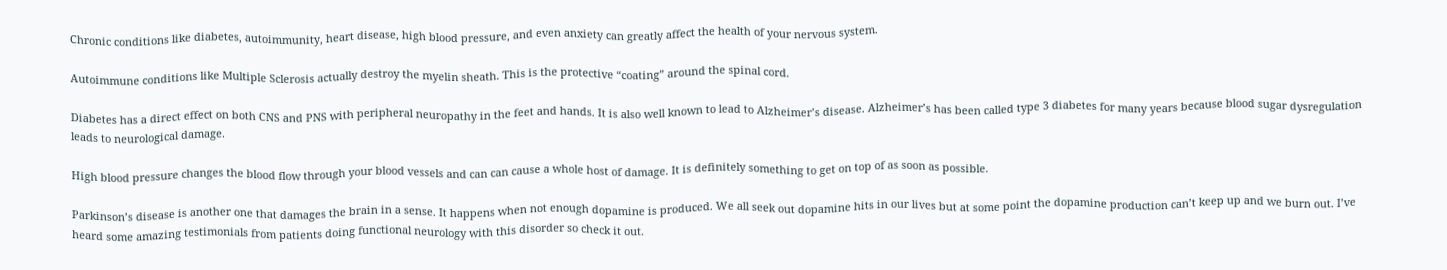Chronic conditions like diabetes, autoimmunity, heart disease, high blood pressure, and even anxiety can greatly affect the health of your nervous system.

Autoimmune conditions like Multiple Sclerosis actually destroy the myelin sheath. This is the protective “coating” around the spinal cord.

Diabetes has a direct effect on both CNS and PNS with peripheral neuropathy in the feet and hands. It is also well known to lead to Alzheimer’s disease. Alzheimer’s has been called type 3 diabetes for many years because blood sugar dysregulation leads to neurological damage.

High blood pressure changes the blood flow through your blood vessels and can can cause a whole host of damage. It is definitely something to get on top of as soon as possible.

Parkinson’s disease is another one that damages the brain in a sense. It happens when not enough dopamine is produced. We all seek out dopamine hits in our lives but at some point the dopamine production can’t keep up and we burn out. I’ve heard some amazing testimonials from patients doing functional neurology with this disorder so check it out.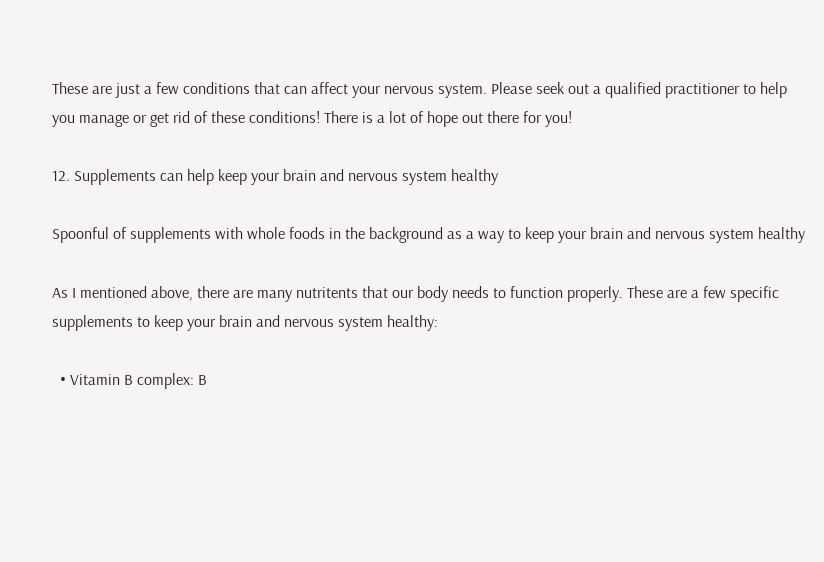These are just a few conditions that can affect your nervous system. Please seek out a qualified practitioner to help you manage or get rid of these conditions! There is a lot of hope out there for you!

12. Supplements can help keep your brain and nervous system healthy

Spoonful of supplements with whole foods in the background as a way to keep your brain and nervous system healthy

As I mentioned above, there are many nutritents that our body needs to function properly. These are a few specific supplements to keep your brain and nervous system healthy:

  • Vitamin B complex: B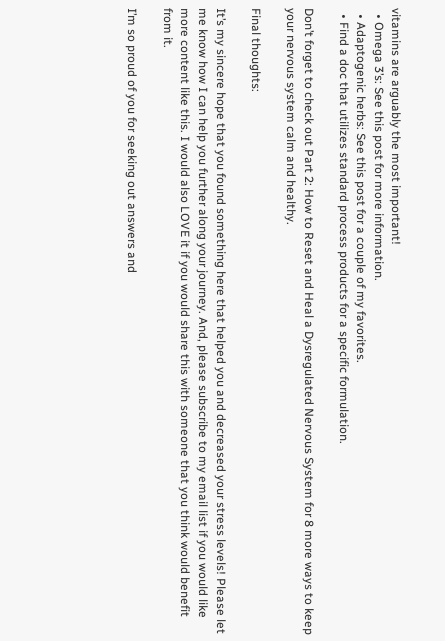vitamins are arguably the most important!
  • Omega 3’s: See this post for more information.
  • Adaptogenic herbs: See this post for a couple of my favorites.
  • Find a doc that utilizes standard process products for a specific formulation.

Don’t forget to check out Part 2: How to Reset and Heal a Dysregulated Nervous System for 8 more ways to keep your nervous system calm and healthy.

Final thoughts:

It’s my sincere hope that you found something here that helped you and decreased your stress levels! Please let me know how I can help you further along your journey. And, please subscribe to my email list if you would like more content like this. I would also LOVE it if you would share this with someone that you think would benefit from it.

I’m so proud of you for seeking out answers and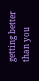getting better than you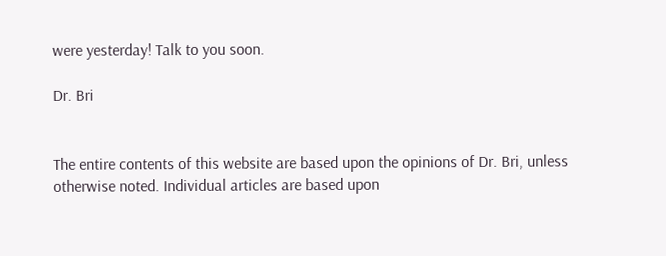were yesterday! Talk to you soon.

Dr. Bri


The entire contents of this website are based upon the opinions of Dr. Bri, unless otherwise noted. Individual articles are based upon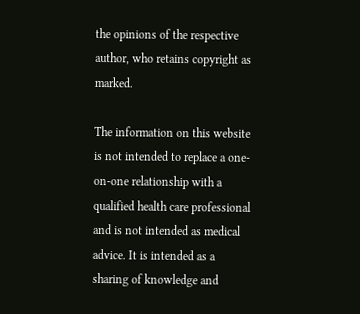the opinions of the respective author, who retains copyright as marked.

The information on this website is not intended to replace a one-on-one relationship with a qualified health care professional and is not intended as medical advice. It is intended as a sharing of knowledge and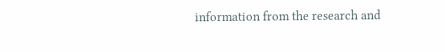information from the research and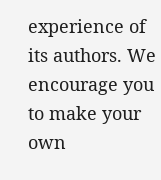experience of its authors. We encourage you to make your own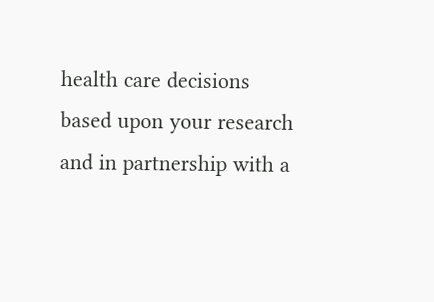health care decisions based upon your research and in partnership with a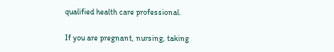qualified health care professional.

If you are pregnant, nursing, taking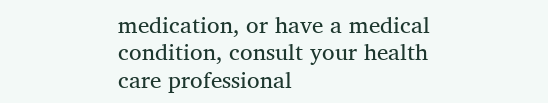medication, or have a medical condition, consult your health care professional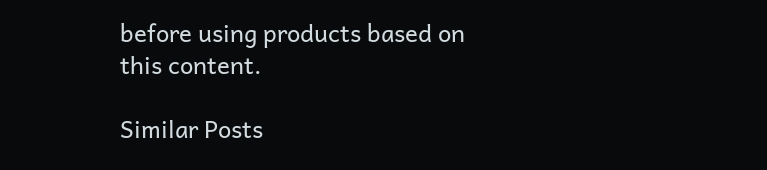before using products based on this content.

Similar Posts